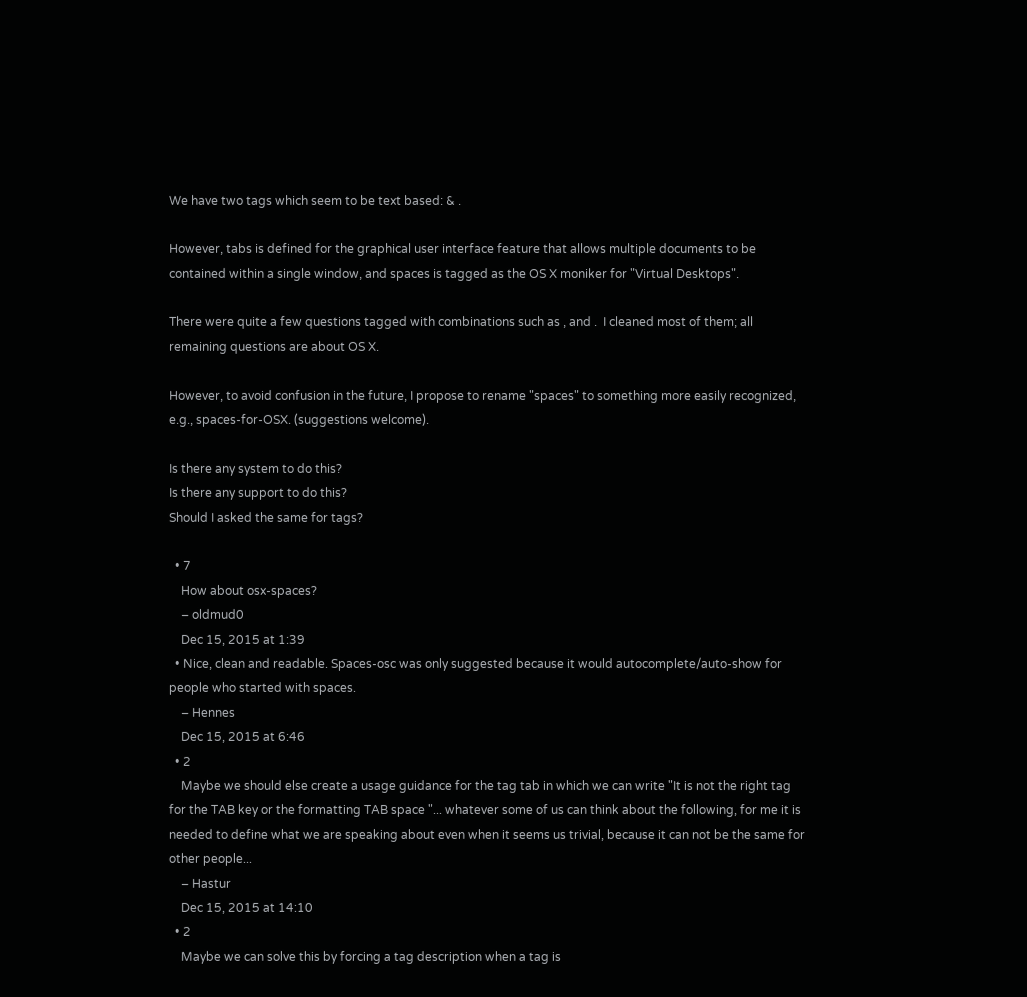We have two tags which seem to be text based: & .

However, tabs is defined for the graphical user interface feature that allows multiple documents to be contained within a single window, and spaces is tagged as the OS X moniker for "Virtual Desktops".

There were quite a few questions tagged with combinations such as , and .  I cleaned most of them; all remaining questions are about OS X.

However, to avoid confusion in the future, I propose to rename "spaces" to something more easily recognized, e.g., spaces-for-OSX. (suggestions welcome).

Is there any system to do this?
Is there any support to do this?
Should I asked the same for tags?

  • 7
    How about osx-spaces?
    – oldmud0
    Dec 15, 2015 at 1:39
  • Nice, clean and readable. Spaces-osc was only suggested because it would autocomplete/auto-show for people who started with spaces.
    – Hennes
    Dec 15, 2015 at 6:46
  • 2
    Maybe we should else create a usage guidance for the tag tab in which we can write "It is not the right tag for the TAB key or the formatting TAB space "... whatever some of us can think about the following, for me it is needed to define what we are speaking about even when it seems us trivial, because it can not be the same for other people...
    – Hastur
    Dec 15, 2015 at 14:10
  • 2
    Maybe we can solve this by forcing a tag description when a tag is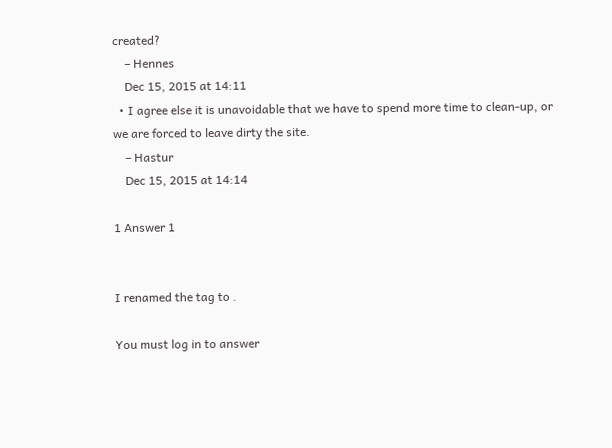created?
    – Hennes
    Dec 15, 2015 at 14:11
  • I agree else it is unavoidable that we have to spend more time to clean-up, or we are forced to leave dirty the site.
    – Hastur
    Dec 15, 2015 at 14:14

1 Answer 1


I renamed the tag to .

You must log in to answer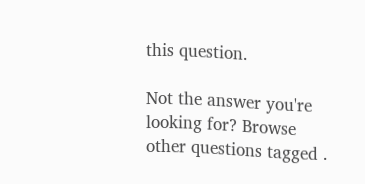this question.

Not the answer you're looking for? Browse other questions tagged .